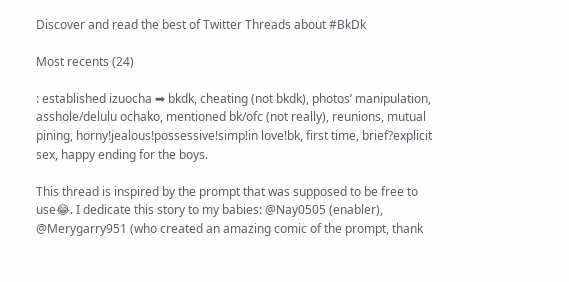Discover and read the best of Twitter Threads about #BkDk

Most recents (24)

: established izuocha ➡ bkdk, cheating (not bkdk), photos’ manipulation, asshole/delulu ochako, mentioned bk/ofc (not really), reunions, mutual pining, horny!jealous!possessive!simp!in love!bk, first time, brief?explicit sex, happy ending for the boys.

This thread is inspired by the prompt that was supposed to be free to use😂. I dedicate this story to my babies: @Nay0505 (enabler), @Merygarry951 (who created an amazing comic of the prompt, thank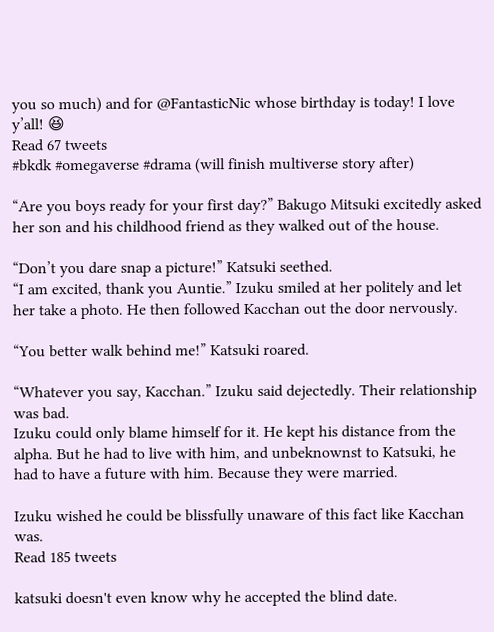you so much) and for @FantasticNic whose birthday is today! I love y’all! 😆
Read 67 tweets
#bkdk #omegaverse #drama (will finish multiverse story after)

“Are you boys ready for your first day?” Bakugo Mitsuki excitedly asked her son and his childhood friend as they walked out of the house.

“Don’t you dare snap a picture!” Katsuki seethed.
“I am excited, thank you Auntie.” Izuku smiled at her politely and let her take a photo. He then followed Kacchan out the door nervously.

“You better walk behind me!” Katsuki roared.

“Whatever you say, Kacchan.” Izuku said dejectedly. Their relationship was bad.
Izuku could only blame himself for it. He kept his distance from the alpha. But he had to live with him, and unbeknownst to Katsuki, he had to have a future with him. Because they were married.

Izuku wished he could be blissfully unaware of this fact like Kacchan was.
Read 185 tweets

katsuki doesn't even know why he accepted the blind date.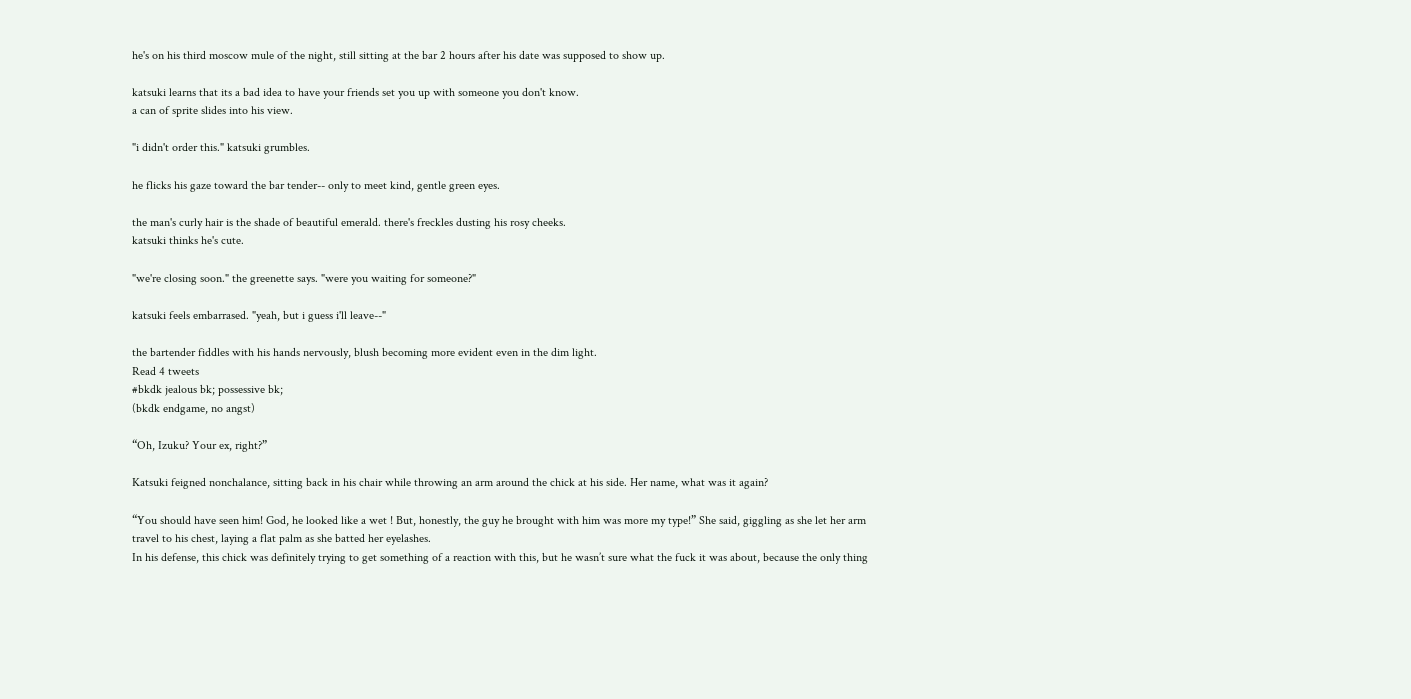he's on his third moscow mule of the night, still sitting at the bar 2 hours after his date was supposed to show up.

katsuki learns that its a bad idea to have your friends set you up with someone you don't know.
a can of sprite slides into his view.

"i didn't order this." katsuki grumbles.

he flicks his gaze toward the bar tender-- only to meet kind, gentle green eyes.

the man's curly hair is the shade of beautiful emerald. there's freckles dusting his rosy cheeks.
katsuki thinks he's cute.

"we're closing soon." the greenette says. "were you waiting for someone?"

katsuki feels embarrased. "yeah, but i guess i'll leave--"

the bartender fiddles with his hands nervously, blush becoming more evident even in the dim light.
Read 4 tweets
#bkdk jealous bk; possessive bk;
(bkdk endgame, no angst)

“Oh, Izuku? Your ex, right?”

Katsuki feigned nonchalance, sitting back in his chair while throwing an arm around the chick at his side. Her name, what was it again?

“You should have seen him! God, he looked like a wet ! But, honestly, the guy he brought with him was more my type!” She said, giggling as she let her arm travel to his chest, laying a flat palm as she batted her eyelashes.
In his defense, this chick was definitely trying to get something of a reaction with this, but he wasn’t sure what the fuck it was about, because the only thing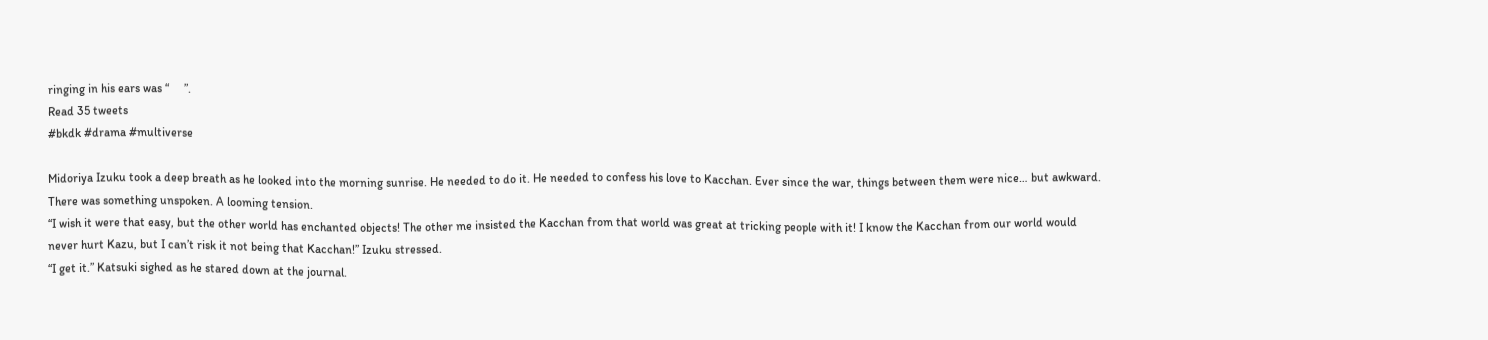ringing in his ears was “     ”.
Read 35 tweets
#bkdk #drama #multiverse

Midoriya Izuku took a deep breath as he looked into the morning sunrise. He needed to do it. He needed to confess his love to Kacchan. Ever since the war, things between them were nice… but awkward. There was something unspoken. A looming tension.
“I wish it were that easy, but the other world has enchanted objects! The other me insisted the Kacchan from that world was great at tricking people with it! I know the Kacchan from our world would never hurt Kazu, but I can’t risk it not being that Kacchan!” Izuku stressed.
“I get it.” Katsuki sighed as he stared down at the journal.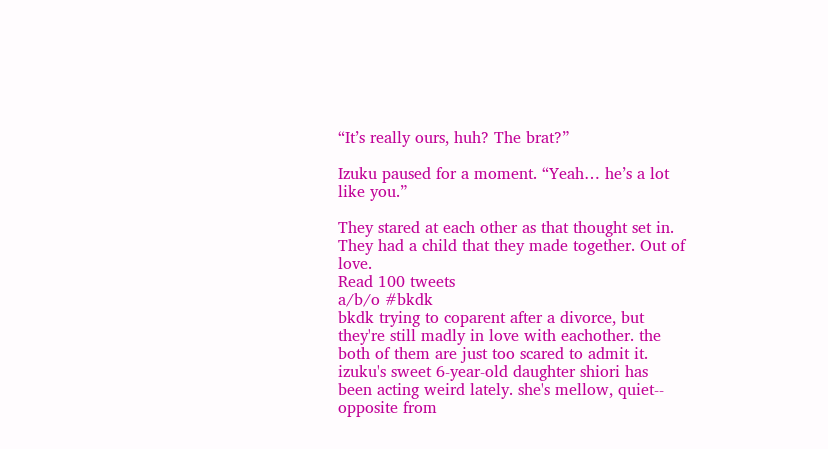“It’s really ours, huh? The brat?”

Izuku paused for a moment. “Yeah… he’s a lot like you.”

They stared at each other as that thought set in. They had a child that they made together. Out of love.
Read 100 tweets
a/b/o #bkdk
bkdk trying to coparent after a divorce, but they're still madly in love with eachother. the both of them are just too scared to admit it.
izuku's sweet 6-year-old daughter shiori has been acting weird lately. she's mellow, quiet-- opposite from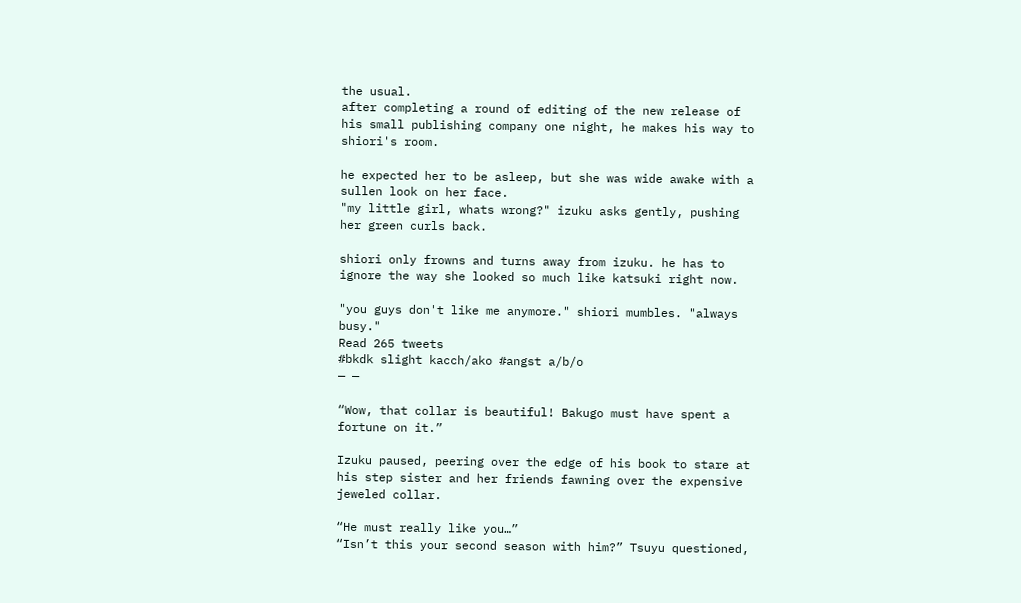the usual.
after completing a round of editing of the new release of his small publishing company one night, he makes his way to shiori's room.

he expected her to be asleep, but she was wide awake with a sullen look on her face.
"my little girl, whats wrong?" izuku asks gently, pushing her green curls back.

shiori only frowns and turns away from izuku. he has to ignore the way she looked so much like katsuki right now.

"you guys don't like me anymore." shiori mumbles. "always busy."
Read 265 tweets
#bkdk slight kacch/ako #angst a/b/o
— —

“Wow, that collar is beautiful! Bakugo must have spent a fortune on it.”

Izuku paused, peering over the edge of his book to stare at his step sister and her friends fawning over the expensive jeweled collar.

“He must really like you…”
“Isn’t this your second season with him?” Tsuyu questioned,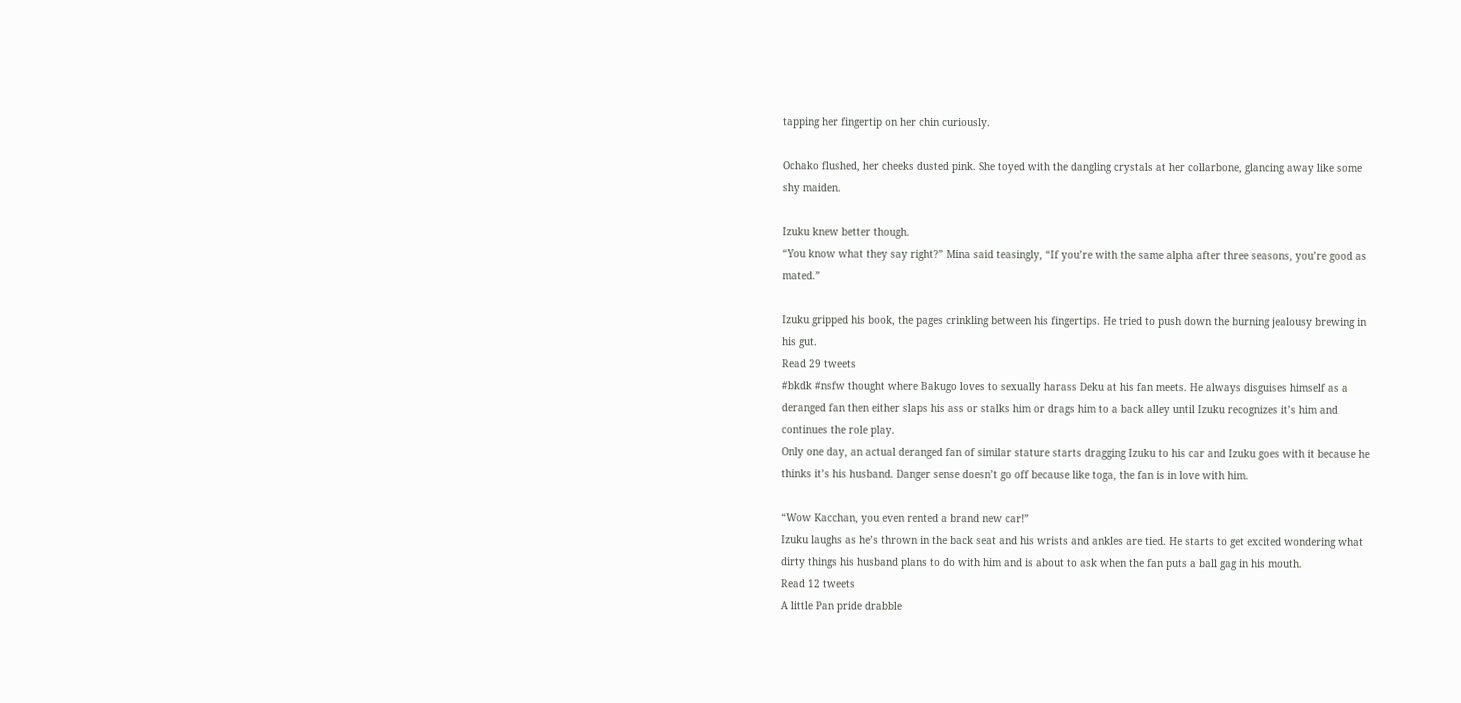tapping her fingertip on her chin curiously.

Ochako flushed, her cheeks dusted pink. She toyed with the dangling crystals at her collarbone, glancing away like some shy maiden.

Izuku knew better though.
“You know what they say right?” Mina said teasingly, “If you’re with the same alpha after three seasons, you’re good as mated.”

Izuku gripped his book, the pages crinkling between his fingertips. He tried to push down the burning jealousy brewing in his gut.
Read 29 tweets
#bkdk #nsfw thought where Bakugo loves to sexually harass Deku at his fan meets. He always disguises himself as a deranged fan then either slaps his ass or stalks him or drags him to a back alley until Izuku recognizes it’s him and continues the role play.
Only one day, an actual deranged fan of similar stature starts dragging Izuku to his car and Izuku goes with it because he thinks it’s his husband. Danger sense doesn’t go off because like toga, the fan is in love with him.

“Wow Kacchan, you even rented a brand new car!”
Izuku laughs as he’s thrown in the back seat and his wrists and ankles are tied. He starts to get excited wondering what dirty things his husband plans to do with him and is about to ask when the fan puts a ball gag in his mouth.
Read 12 tweets
A little Pan pride drabble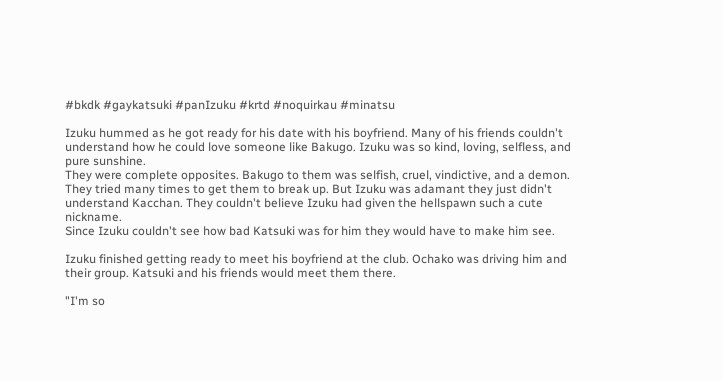#bkdk #gaykatsuki #panIzuku #krtd #noquirkau #minatsu

Izuku hummed as he got ready for his date with his boyfriend. Many of his friends couldn't understand how he could love someone like Bakugo. Izuku was so kind, loving, selfless, and pure sunshine.
They were complete opposites. Bakugo to them was selfish, cruel, vindictive, and a demon. They tried many times to get them to break up. But Izuku was adamant they just didn't understand Kacchan. They couldn't believe Izuku had given the hellspawn such a cute nickname.
Since Izuku couldn't see how bad Katsuki was for him they would have to make him see.

Izuku finished getting ready to meet his boyfriend at the club. Ochako was driving him and their group. Katsuki and his friends would meet them there.

"I'm so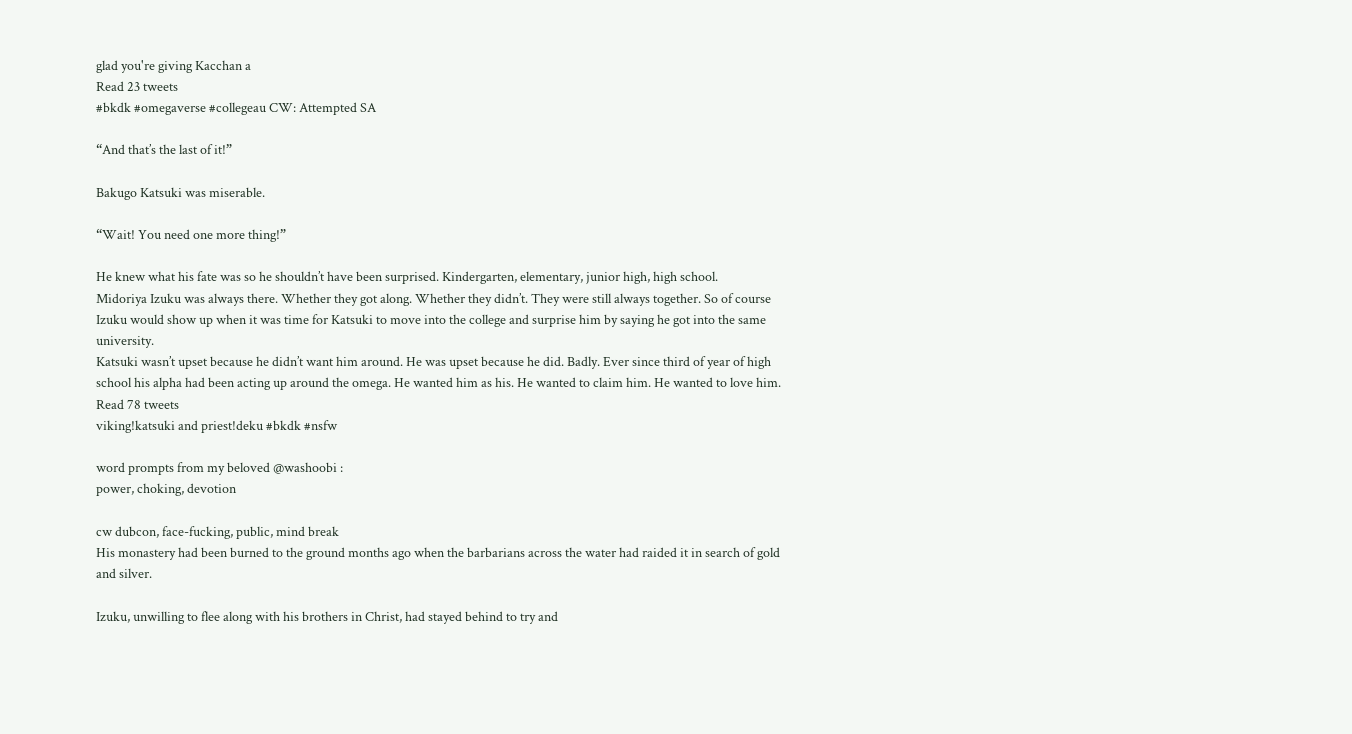glad you're giving Kacchan a
Read 23 tweets
#bkdk #omegaverse #collegeau CW: Attempted SA

“And that’s the last of it!”

Bakugo Katsuki was miserable.

“Wait! You need one more thing!”

He knew what his fate was so he shouldn’t have been surprised. Kindergarten, elementary, junior high, high school.
Midoriya Izuku was always there. Whether they got along. Whether they didn’t. They were still always together. So of course Izuku would show up when it was time for Katsuki to move into the college and surprise him by saying he got into the same university.
Katsuki wasn’t upset because he didn’t want him around. He was upset because he did. Badly. Ever since third of year of high school his alpha had been acting up around the omega. He wanted him as his. He wanted to claim him. He wanted to love him.
Read 78 tweets
viking!katsuki and priest!deku #bkdk #nsfw

word prompts from my beloved @washoobi :
power, choking, devotion

cw dubcon, face-fucking, public, mind break
His monastery had been burned to the ground months ago when the barbarians across the water had raided it in search of gold and silver.

Izuku, unwilling to flee along with his brothers in Christ, had stayed behind to try and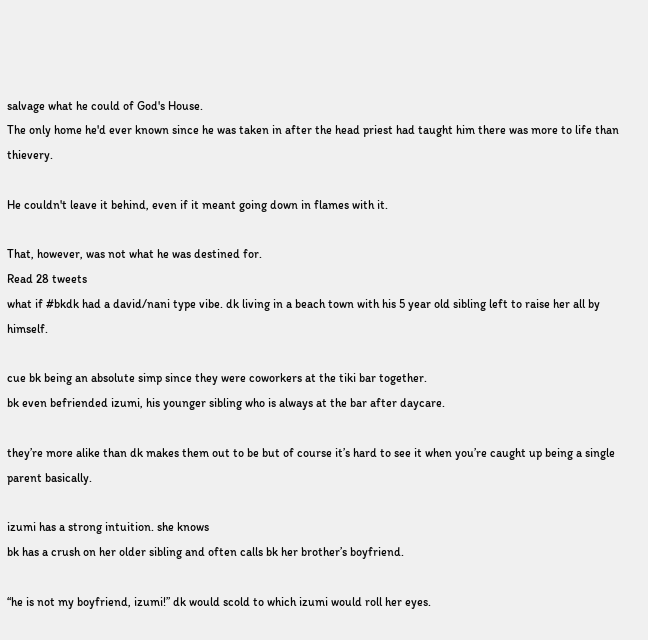salvage what he could of God's House.
The only home he'd ever known since he was taken in after the head priest had taught him there was more to life than thievery.

He couldn't leave it behind, even if it meant going down in flames with it.

That, however, was not what he was destined for.
Read 28 tweets
what if #bkdk had a david/nani type vibe. dk living in a beach town with his 5 year old sibling left to raise her all by himself.

cue bk being an absolute simp since they were coworkers at the tiki bar together.
bk even befriended izumi, his younger sibling who is always at the bar after daycare.

they’re more alike than dk makes them out to be but of course it’s hard to see it when you’re caught up being a single parent basically.

izumi has a strong intuition. she knows
bk has a crush on her older sibling and often calls bk her brother’s boyfriend.

“he is not my boyfriend, izumi!” dk would scold to which izumi would roll her eyes.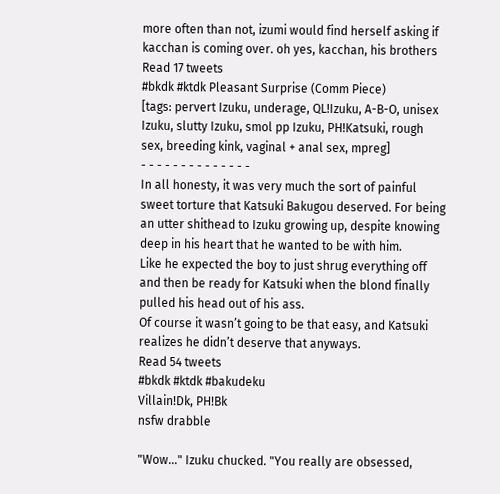more often than not, izumi would find herself asking if kacchan is coming over. oh yes, kacchan, his brothers
Read 17 tweets
#bkdk #ktdk Pleasant Surprise (Comm Piece)
[tags: pervert Izuku, underage, QL!Izuku, A-B-O, unisex Izuku, slutty Izuku, smol pp Izuku, PH!Katsuki, rough sex, breeding kink, vaginal + anal sex, mpreg]
- - - - - - - - - - - - - -
In all honesty, it was very much the sort of painful sweet torture that Katsuki Bakugou deserved. For being an utter shithead to Izuku growing up, despite knowing deep in his heart that he wanted to be with him.
Like he expected the boy to just shrug everything off and then be ready for Katsuki when the blond finally pulled his head out of his ass.
Of course it wasn’t going to be that easy, and Katsuki realizes he didn’t deserve that anyways.
Read 54 tweets
#bkdk #ktdk #bakudeku
Villain!Dk, PH!Bk
nsfw drabble

"Wow..." Izuku chucked. "You really are obsessed,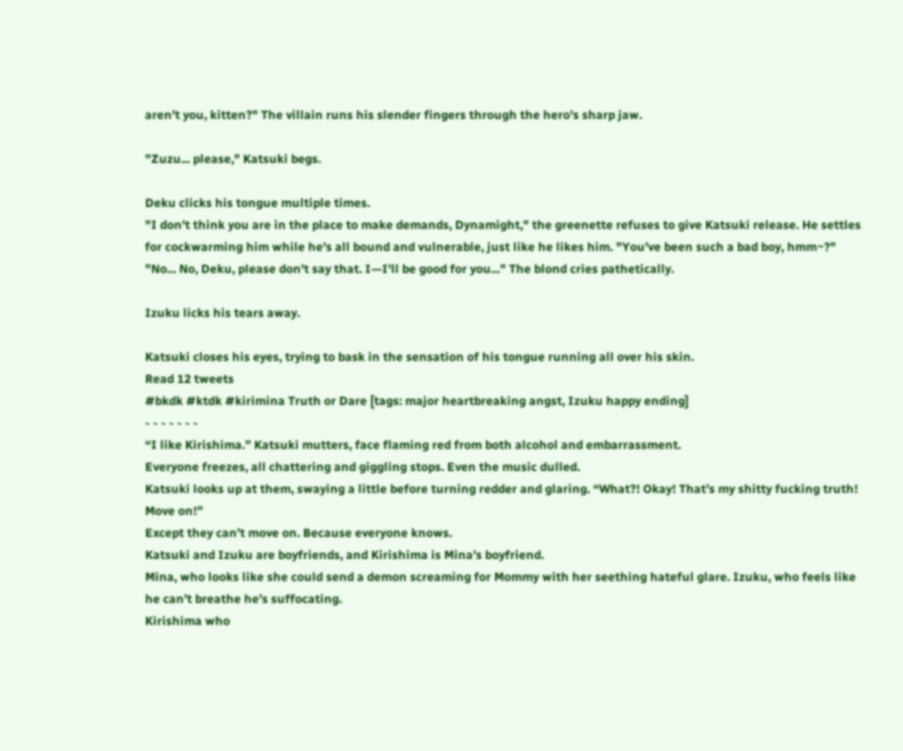aren't you, kitten?" The villain runs his slender fingers through the hero's sharp jaw.

"Zuzu... please," Katsuki begs.

Deku clicks his tongue multiple times.
"I don't think you are in the place to make demands, Dynamight," the greenette refuses to give Katsuki release. He settles for cockwarming him while he's all bound and vulnerable, just like he likes him. "You've been such a bad boy, hmm~?"
"No... No, Deku, please don't say that. I—I'll be good for you..." The blond cries pathetically.

Izuku licks his tears away.

Katsuki closes his eyes, trying to bask in the sensation of his tongue running all over his skin.
Read 12 tweets
#bkdk #ktdk #kirimina Truth or Dare [tags: major heartbreaking angst, Izuku happy ending]
- - - - - - -
“I like Kirishima.” Katsuki mutters, face flaming red from both alcohol and embarrassment.
Everyone freezes, all chattering and giggling stops. Even the music dulled.
Katsuki looks up at them, swaying a little before turning redder and glaring. “What?! Okay! That’s my shitty fucking truth! Move on!”
Except they can’t move on. Because everyone knows.
Katsuki and Izuku are boyfriends, and Kirishima is Mina’s boyfriend.
Mina, who looks like she could send a demon screaming for Mommy with her seething hateful glare. Izuku, who feels like he can’t breathe he’s suffocating.
Kirishima who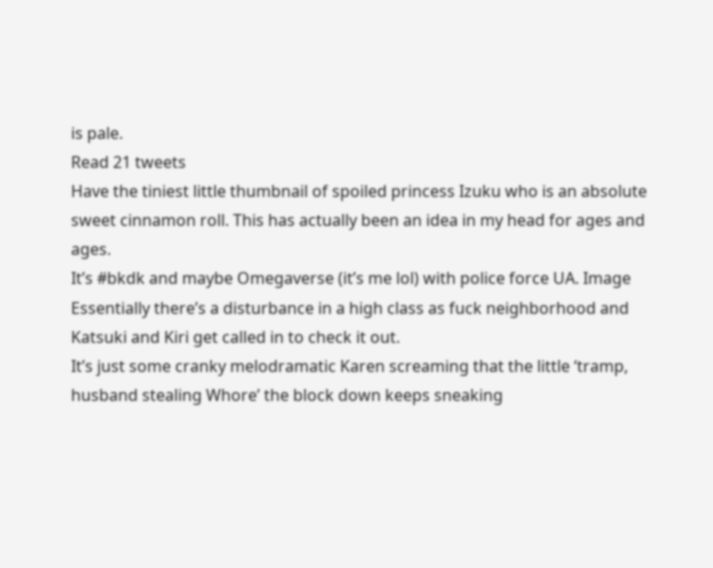is pale.
Read 21 tweets
Have the tiniest little thumbnail of spoiled princess Izuku who is an absolute sweet cinnamon roll. This has actually been an idea in my head for ages and ages.
It’s #bkdk and maybe Omegaverse (it’s me lol) with police force UA. Image
Essentially there’s a disturbance in a high class as fuck neighborhood and Katsuki and Kiri get called in to check it out.
It’s just some cranky melodramatic Karen screaming that the little ‘tramp, husband stealing Whore’ the block down keeps sneaking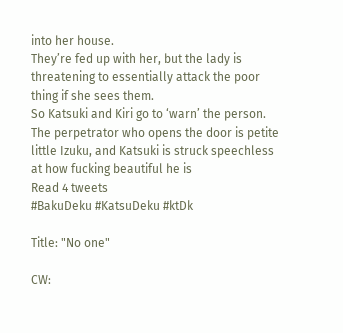into her house.
They’re fed up with her, but the lady is threatening to essentially attack the poor thing if she sees them.
So Katsuki and Kiri go to ‘warn’ the person.
The perpetrator who opens the door is petite little Izuku, and Katsuki is struck speechless at how fucking beautiful he is
Read 4 tweets
#BakuDeku #KatsuDeku #ktDk

Title: "No one"

CW: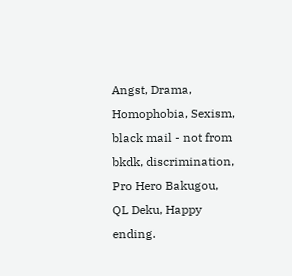Angst, Drama, Homophobia, Sexism, black mail - not from bkdk, discrimination, Pro Hero Bakugou, QL Deku, Happy ending.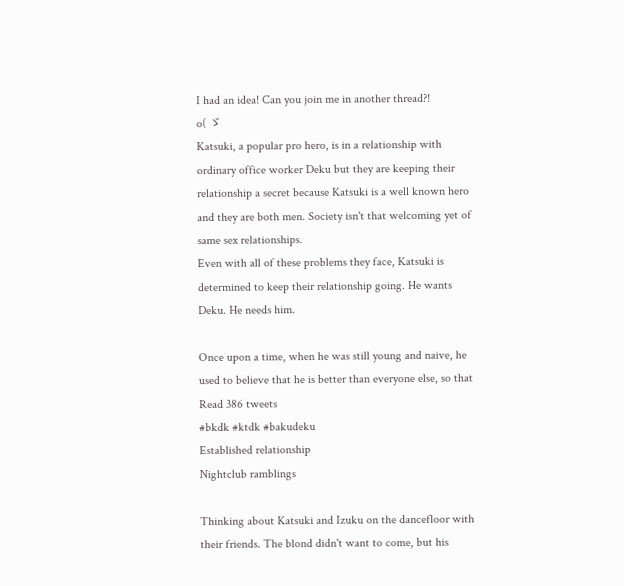I had an idea! Can you join me in another thread?!
o( ゞ
Katsuki, a popular pro hero, is in a relationship with ordinary office worker Deku but they are keeping their relationship a secret because Katsuki is a well known hero and they are both men. Society isn't that welcoming yet of same sex relationships.
Even with all of these problems they face, Katsuki is determined to keep their relationship going. He wants Deku. He needs him.

Once upon a time, when he was still young and naive, he used to believe that he is better than everyone else, so that
Read 386 tweets
#bkdk #ktdk #bakudeku
Established relationship
Nightclub ramblings

Thinking about Katsuki and Izuku on the dancefloor with their friends. The blond didn't want to come, but his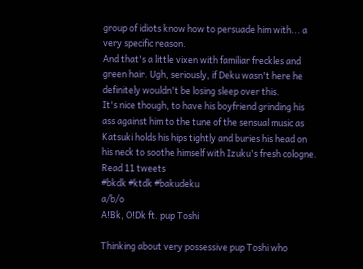group of idiots know how to persuade him with... a very specific reason.
And that's a little vixen with familiar freckles and green hair. Ugh, seriously, if Deku wasn't here he definitely wouldn't be losing sleep over this.
It's nice though, to have his boyfriend grinding his ass against him to the tune of the sensual music as Katsuki holds his hips tightly and buries his head on his neck to soothe himself with Izuku's fresh cologne.
Read 11 tweets
#bkdk #ktdk #bakudeku
a/b/o
A!Bk, O!Dk ft. pup Toshi

Thinking about very possessive pup Toshi who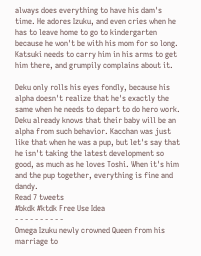always does everything to have his dam's time. He adores Izuku, and even cries when he has to leave home to go to kindergarten because he won't be with his mom for so long.
Katsuki needs to carry him in his arms to get him there, and grumpily complains about it.

Deku only rolls his eyes fondly, because his alpha doesn't realize that he's exactly the same when he needs to depart to do hero work.
Deku already knows that their baby will be an alpha from such behavior. Kacchan was just like that when he was a pup, but let's say that he isn't taking the latest development so good, as much as he loves Toshi. When it's him and the pup together, everything is fine and dandy.
Read 7 tweets
#bkdk #ktdk Free Use Idea
- - - - - - - - - -
Omega Izuku newly crowned Queen from his marriage to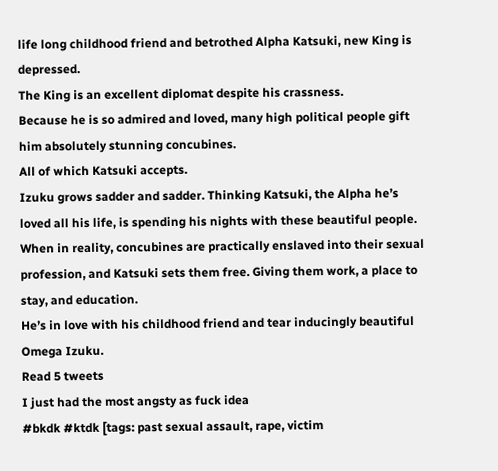life long childhood friend and betrothed Alpha Katsuki, new King is depressed.
The King is an excellent diplomat despite his crassness.
Because he is so admired and loved, many high political people gift him absolutely stunning concubines.
All of which Katsuki accepts.
Izuku grows sadder and sadder. Thinking Katsuki, the Alpha he’s loved all his life, is spending his nights with these beautiful people.
When in reality, concubines are practically enslaved into their sexual profession, and Katsuki sets them free. Giving them work, a place to stay, and education.
He’s in love with his childhood friend and tear inducingly beautiful Omega Izuku.
Read 5 tweets
I just had the most angsty as fuck idea
#bkdk #ktdk [tags: past sexual assault, rape, victim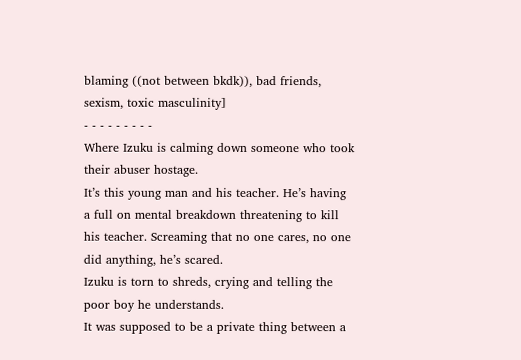blaming ((not between bkdk)), bad friends, sexism, toxic masculinity]
- - - - - - - - -
Where Izuku is calming down someone who took their abuser hostage.
It’s this young man and his teacher. He’s having a full on mental breakdown threatening to kill his teacher. Screaming that no one cares, no one did anything, he’s scared.
Izuku is torn to shreds, crying and telling the poor boy he understands.
It was supposed to be a private thing between a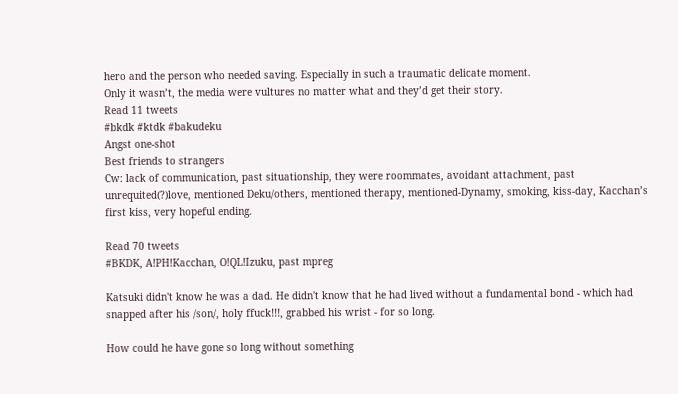hero and the person who needed saving. Especially in such a traumatic delicate moment.
Only it wasn’t, the media were vultures no matter what and they’d get their story.
Read 11 tweets
#bkdk #ktdk #bakudeku
Angst one-shot
Best friends to strangers
Cw: lack of communication, past situationship, they were roommates, avoidant attachment, past unrequited(?)love, mentioned Deku/others, mentioned therapy, mentioned-Dynamy, smoking, kiss-day, Kacchan’s first kiss, very hopeful ending.

Read 70 tweets
#BKDK, A!PH!Kacchan, O!QL!Izuku, past mpreg

Katsuki didn't know he was a dad. He didn't know that he had lived without a fundamental bond - which had snapped after his /son/, holy ffuck!!!, grabbed his wrist - for so long.

How could he have gone so long without something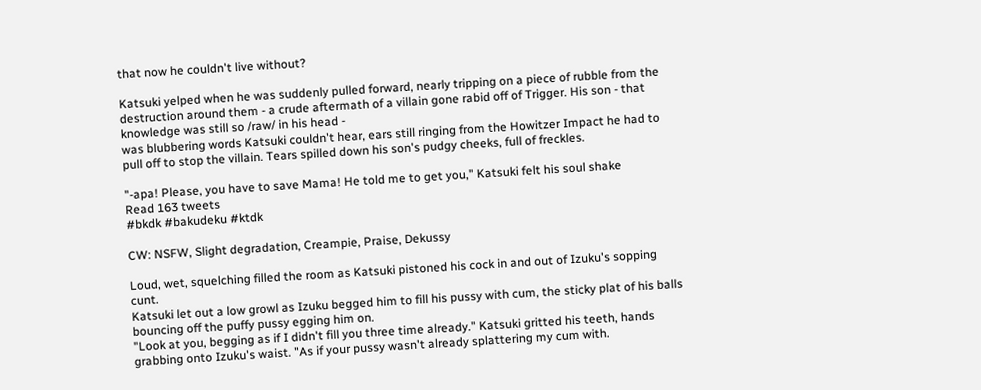that now he couldn't live without?

Katsuki yelped when he was suddenly pulled forward, nearly tripping on a piece of rubble from the destruction around them - a crude aftermath of a villain gone rabid off of Trigger. His son - that knowledge was still so /raw/ in his head -
was blubbering words Katsuki couldn't hear, ears still ringing from the Howitzer Impact he had to pull off to stop the villain. Tears spilled down his son's pudgy cheeks, full of freckles.

"-apa! Please, you have to save Mama! He told me to get you," Katsuki felt his soul shake
Read 163 tweets
#bkdk #bakudeku #ktdk

CW: NSFW, Slight degradation, Creampie, Praise, Dekussy

Loud, wet, squelching filled the room as Katsuki pistoned his cock in and out of Izuku's sopping cunt.
Katsuki let out a low growl as Izuku begged him to fill his pussy with cum, the sticky plat of his balls bouncing off the puffy pussy egging him on.
"Look at you, begging as if I didn't fill you three time already." Katsuki gritted his teeth, hands grabbing onto Izuku's waist. "As if your pussy wasn't already splattering my cum with.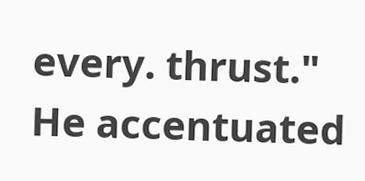every. thrust." He accentuated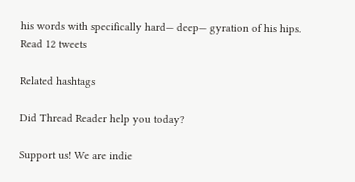his words with specifically hard— deep— gyration of his hips.
Read 12 tweets

Related hashtags

Did Thread Reader help you today?

Support us! We are indie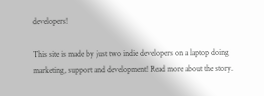developers!

This site is made by just two indie developers on a laptop doing marketing, support and development! Read more about the story.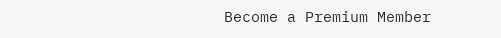Become a Premium Member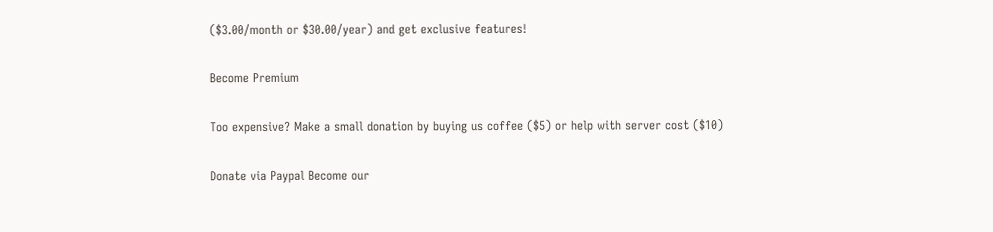($3.00/month or $30.00/year) and get exclusive features!

Become Premium

Too expensive? Make a small donation by buying us coffee ($5) or help with server cost ($10)

Donate via Paypal Become our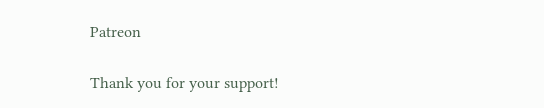Patreon

Thank you for your support!